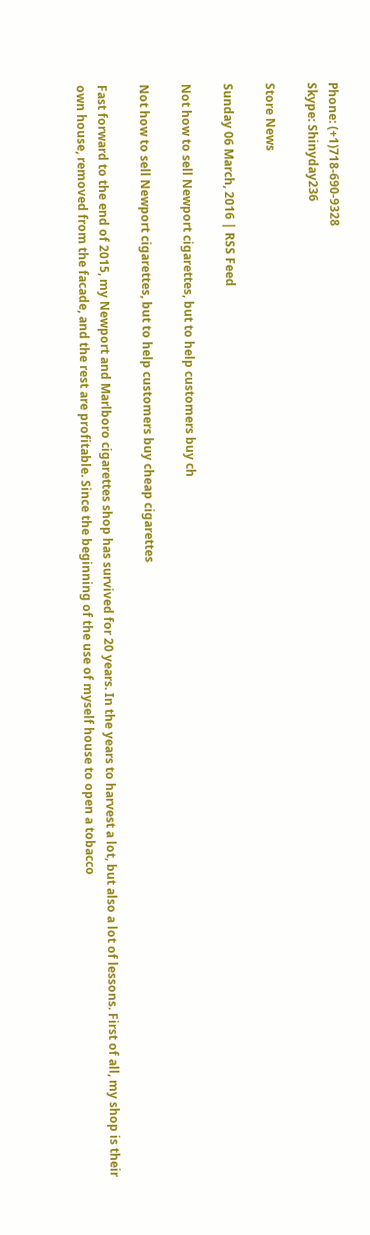Phone: (+1)718-690-9328
Skype: Shinyday236

Store News

Sunday 06 March, 2016 | RSS Feed

Not how to sell Newport cigarettes, but to help customers buy ch

Not how to sell Newport cigarettes, but to help customers buy cheap cigarettes

Fast forward to the end of 2015, my Newport and Marlboro cigarettes shop has survived for 20 years. In the years to harvest a lot, but also a lot of lessons. First of all, my shop is their own house, removed from the facade, and the rest are profitable. Since the beginning of the use of myself house to open a tobacco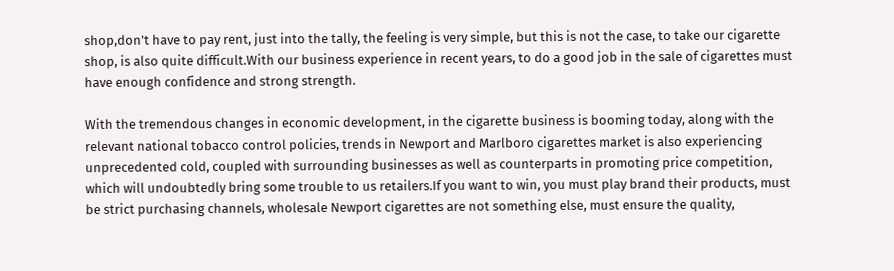shop,don't have to pay rent, just into the tally, the feeling is very simple, but this is not the case, to take our cigarette shop, is also quite difficult.With our business experience in recent years, to do a good job in the sale of cigarettes must have enough confidence and strong strength.

With the tremendous changes in economic development, in the cigarette business is booming today, along with the relevant national tobacco control policies, trends in Newport and Marlboro cigarettes market is also experiencing unprecedented cold, coupled with surrounding businesses as well as counterparts in promoting price competition, which will undoubtedly bring some trouble to us retailers.If you want to win, you must play brand their products, must be strict purchasing channels, wholesale Newport cigarettes are not something else, must ensure the quality,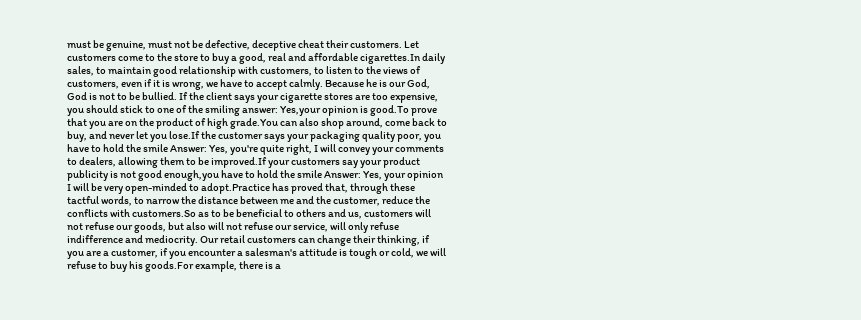must be genuine, must not be defective, deceptive cheat their customers. Let customers come to the store to buy a good, real and affordable cigarettes.In daily sales, to maintain good relationship with customers, to listen to the views of customers, even if it is wrong, we have to accept calmly. Because he is our God, God is not to be bullied. If the client says your cigarette stores are too expensive, you should stick to one of the smiling answer: Yes,your opinion is good.To prove that you are on the product of high grade.You can also shop around, come back to buy, and never let you lose.If the customer says your packaging quality poor, you have to hold the smile Answer: Yes, you're quite right, I will convey your comments to dealers, allowing them to be improved.If your customers say your product publicity is not good enough,you have to hold the smile Answer: Yes, your opinion I will be very open-minded to adopt.Practice has proved that, through these tactful words, to narrow the distance between me and the customer, reduce the conflicts with customers.So as to be beneficial to others and us, customers will not refuse our goods, but also will not refuse our service, will only refuse indifference and mediocrity. Our retail customers can change their thinking, if you are a customer, if you encounter a salesman's attitude is tough or cold, we will refuse to buy his goods.For example, there is a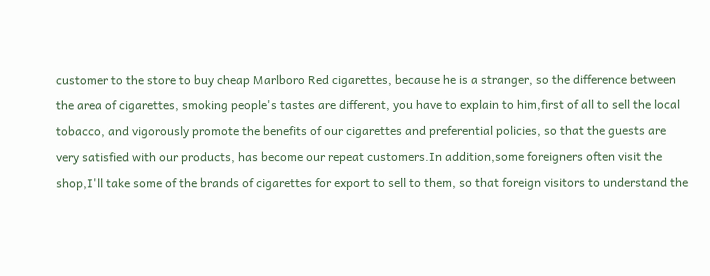customer to the store to buy cheap Marlboro Red cigarettes, because he is a stranger, so the difference between the area of cigarettes, smoking people's tastes are different, you have to explain to him,first of all to sell the local tobacco, and vigorously promote the benefits of our cigarettes and preferential policies, so that the guests are very satisfied with our products, has become our repeat customers.In addition,some foreigners often visit the shop,I'll take some of the brands of cigarettes for export to sell to them, so that foreign visitors to understand the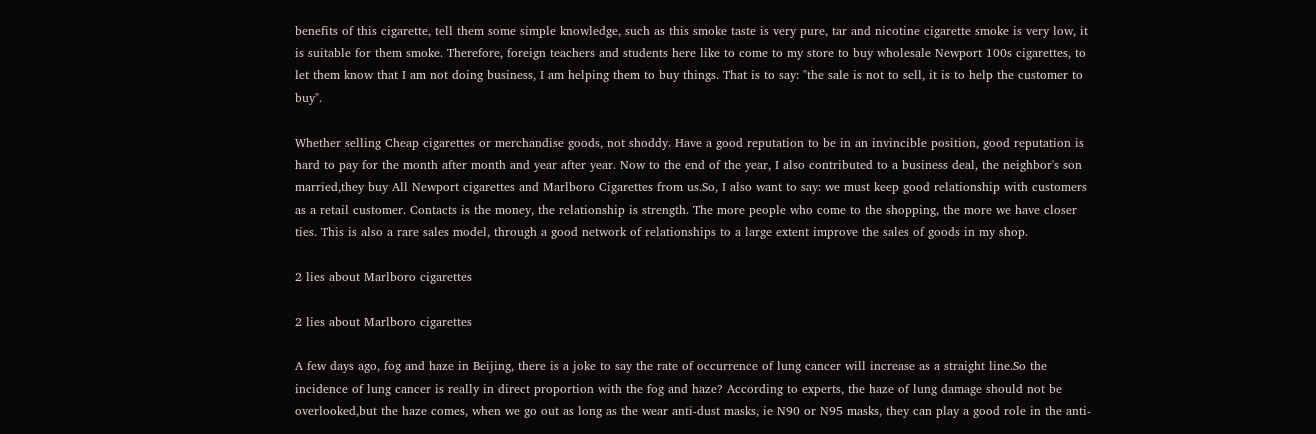benefits of this cigarette, tell them some simple knowledge, such as this smoke taste is very pure, tar and nicotine cigarette smoke is very low, it is suitable for them smoke. Therefore, foreign teachers and students here like to come to my store to buy wholesale Newport 100s cigarettes, to let them know that I am not doing business, I am helping them to buy things. That is to say: "the sale is not to sell, it is to help the customer to buy".

Whether selling Cheap cigarettes or merchandise goods, not shoddy. Have a good reputation to be in an invincible position, good reputation is hard to pay for the month after month and year after year. Now to the end of the year, I also contributed to a business deal, the neighbor's son married,they buy All Newport cigarettes and Marlboro Cigarettes from us.So, I also want to say: we must keep good relationship with customers as a retail customer. Contacts is the money, the relationship is strength. The more people who come to the shopping, the more we have closer ties. This is also a rare sales model, through a good network of relationships to a large extent improve the sales of goods in my shop.

2 lies about Marlboro cigarettes

2 lies about Marlboro cigarettes

A few days ago, fog and haze in Beijing, there is a joke to say the rate of occurrence of lung cancer will increase as a straight line.So the incidence of lung cancer is really in direct proportion with the fog and haze? According to experts, the haze of lung damage should not be overlooked,but the haze comes, when we go out as long as the wear anti-dust masks, ie N90 or N95 masks, they can play a good role in the anti-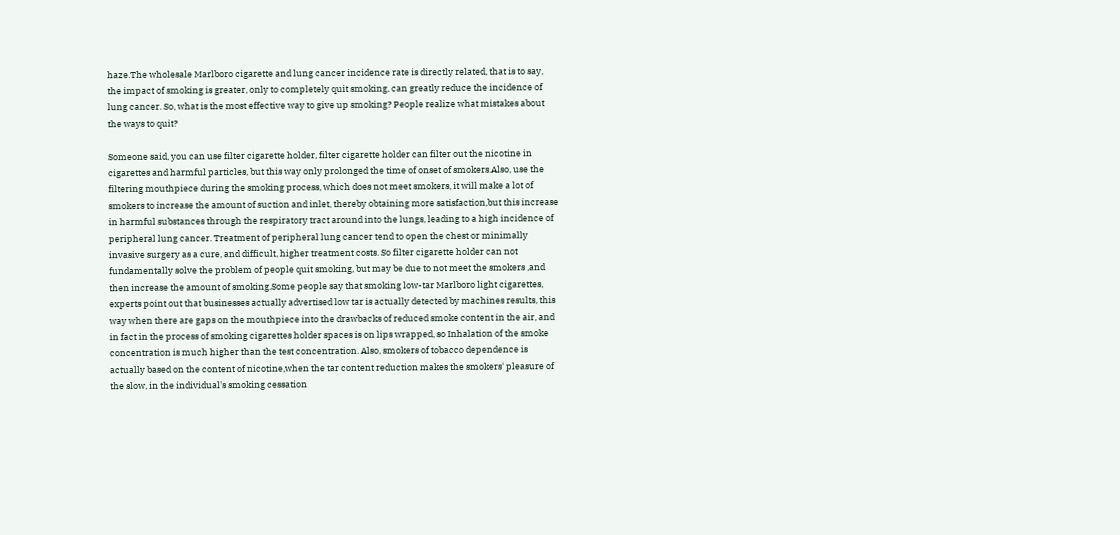haze.The wholesale Marlboro cigarette and lung cancer incidence rate is directly related, that is to say, the impact of smoking is greater, only to completely quit smoking, can greatly reduce the incidence of lung cancer. So, what is the most effective way to give up smoking? People realize what mistakes about the ways to quit?

Someone said, you can use filter cigarette holder, filter cigarette holder can filter out the nicotine in cigarettes and harmful particles, but this way only prolonged the time of onset of smokers.Also, use the filtering mouthpiece during the smoking process, which does not meet smokers, it will make a lot of smokers to increase the amount of suction and inlet, thereby obtaining more satisfaction,but this increase in harmful substances through the respiratory tract around into the lungs, leading to a high incidence of peripheral lung cancer. Treatment of peripheral lung cancer tend to open the chest or minimally invasive surgery as a cure, and difficult, higher treatment costs. So filter cigarette holder can not fundamentally solve the problem of people quit smoking, but may be due to not meet the smokers ,and then increase the amount of smoking.Some people say that smoking low-tar Marlboro light cigarettes, experts point out that businesses actually advertised low tar is actually detected by machines results, this way when there are gaps on the mouthpiece into the drawbacks of reduced smoke content in the air, and in fact in the process of smoking cigarettes holder spaces is on lips wrapped, so Inhalation of the smoke concentration is much higher than the test concentration. Also, smokers of tobacco dependence is actually based on the content of nicotine,when the tar content reduction makes the smokers' pleasure of the slow, in the individual's smoking cessation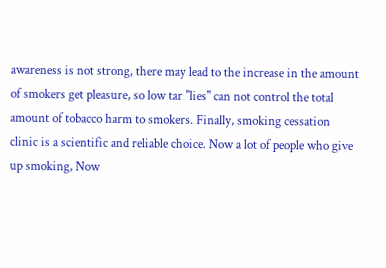awareness is not strong, there may lead to the increase in the amount of smokers get pleasure, so low tar "lies" can not control the total amount of tobacco harm to smokers. Finally, smoking cessation clinic is a scientific and reliable choice. Now a lot of people who give up smoking, Now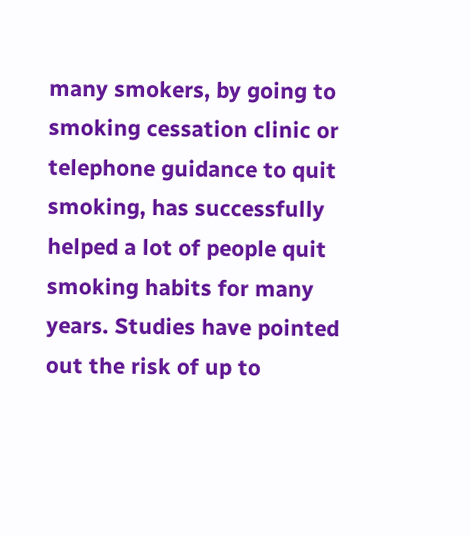many smokers, by going to smoking cessation clinic or telephone guidance to quit smoking, has successfully helped a lot of people quit smoking habits for many years. Studies have pointed out the risk of up to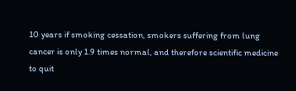10 years if smoking cessation, smokers suffering from lung cancer is only 1.9 times normal, and therefore scientific medicine to quit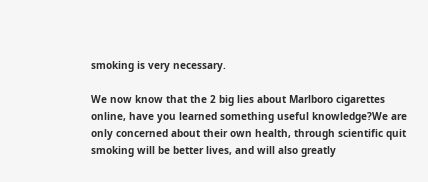smoking is very necessary.

We now know that the 2 big lies about Marlboro cigarettes online, have you learned something useful knowledge?We are only concerned about their own health, through scientific quit smoking will be better lives, and will also greatly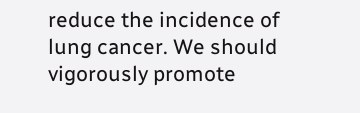reduce the incidence of lung cancer. We should vigorously promote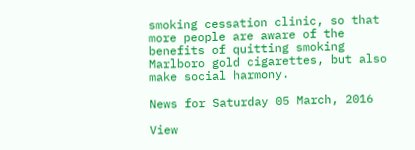smoking cessation clinic, so that more people are aware of the benefits of quitting smoking Marlboro gold cigarettes, but also make social harmony.

News for Saturday 05 March, 2016

View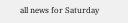all news for Saturday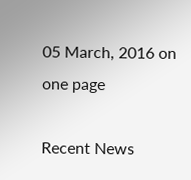05 March, 2016 on one page

Recent News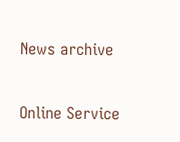News archive

Online Service